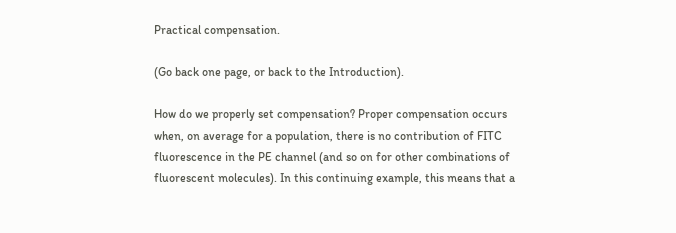Practical compensation.

(Go back one page, or back to the Introduction).

How do we properly set compensation? Proper compensation occurs when, on average for a population, there is no contribution of FITC fluorescence in the PE channel (and so on for other combinations of fluorescent molecules). In this continuing example, this means that a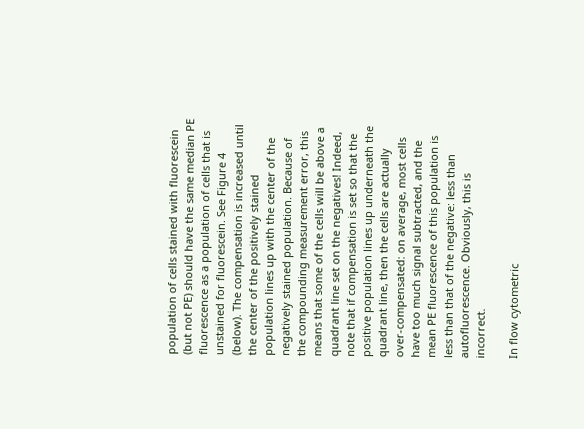population of cells stained with fluorescein (but not PE) should have the same median PE fluorescence as a population of cells that is unstained for fluorescein. See Figure 4 (below). The compensation is increased until the center of the positively stained population lines up with the center of the negatively stained population. Because of the compounding measurement error, this means that some of the cells will be above a quadrant line set on the negatives! Indeed, note that if compensation is set so that the positive population lines up underneath the quadrant line, then the cells are actually over-compensated: on average, most cells have too much signal subtracted, and the mean PE fluorescence of this population is less than that of the negative: less than autofluorescence. Obviously, this is incorrect.

In flow cytometric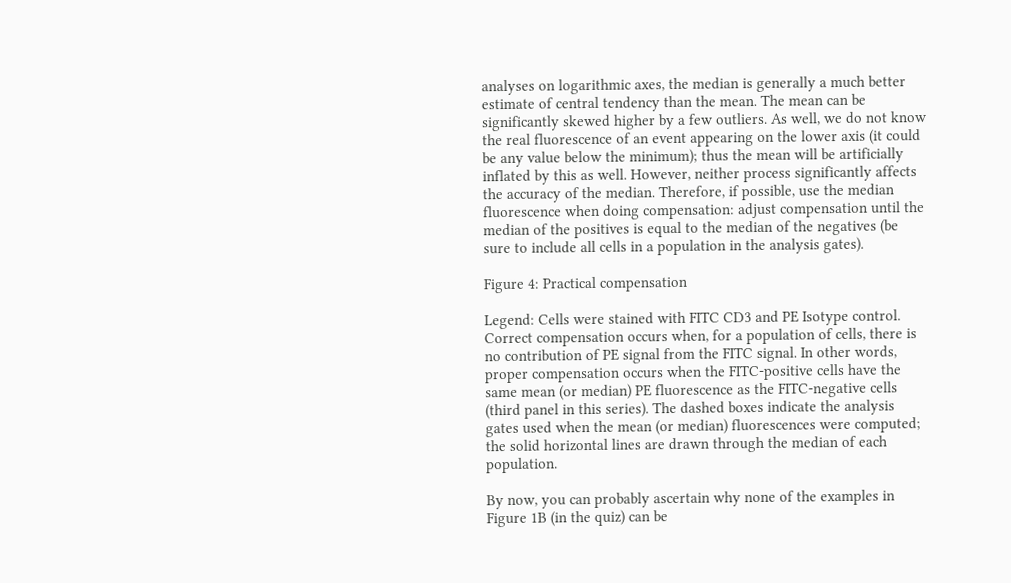analyses on logarithmic axes, the median is generally a much better estimate of central tendency than the mean. The mean can be significantly skewed higher by a few outliers. As well, we do not know the real fluorescence of an event appearing on the lower axis (it could be any value below the minimum); thus the mean will be artificially inflated by this as well. However, neither process significantly affects the accuracy of the median. Therefore, if possible, use the median fluorescence when doing compensation: adjust compensation until the median of the positives is equal to the median of the negatives (be sure to include all cells in a population in the analysis gates).

Figure 4: Practical compensation

Legend: Cells were stained with FITC CD3 and PE Isotype control. Correct compensation occurs when, for a population of cells, there is no contribution of PE signal from the FITC signal. In other words, proper compensation occurs when the FITC-positive cells have the same mean (or median) PE fluorescence as the FITC-negative cells (third panel in this series). The dashed boxes indicate the analysis gates used when the mean (or median) fluorescences were computed; the solid horizontal lines are drawn through the median of each population.

By now, you can probably ascertain why none of the examples in Figure 1B (in the quiz) can be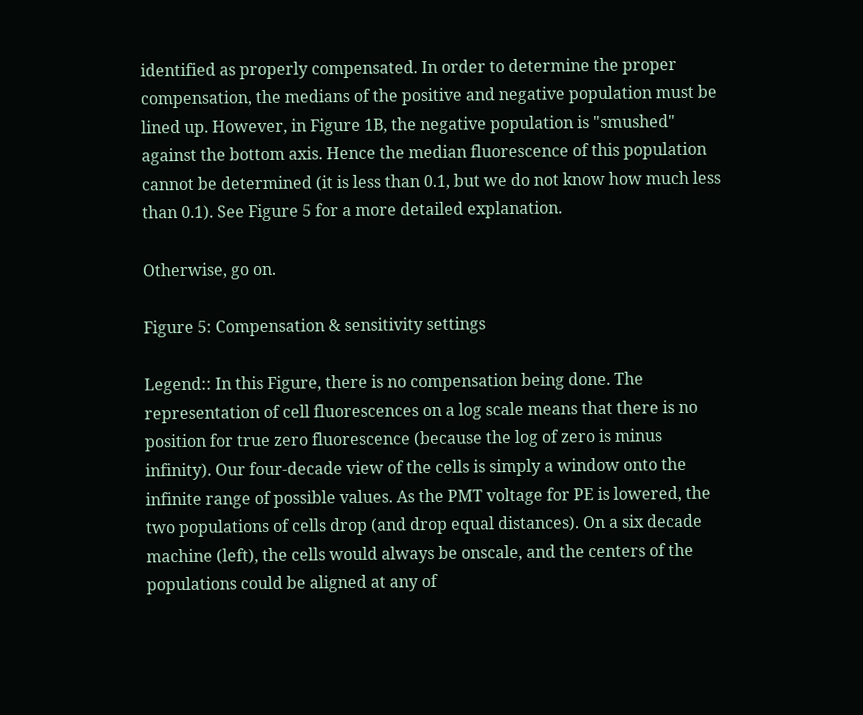identified as properly compensated. In order to determine the proper compensation, the medians of the positive and negative population must be lined up. However, in Figure 1B, the negative population is "smushed" against the bottom axis. Hence the median fluorescence of this population cannot be determined (it is less than 0.1, but we do not know how much less than 0.1). See Figure 5 for a more detailed explanation.

Otherwise, go on.

Figure 5: Compensation & sensitivity settings

Legend:: In this Figure, there is no compensation being done. The representation of cell fluorescences on a log scale means that there is no position for true zero fluorescence (because the log of zero is minus infinity). Our four-decade view of the cells is simply a window onto the infinite range of possible values. As the PMT voltage for PE is lowered, the two populations of cells drop (and drop equal distances). On a six decade machine (left), the cells would always be onscale, and the centers of the populations could be aligned at any of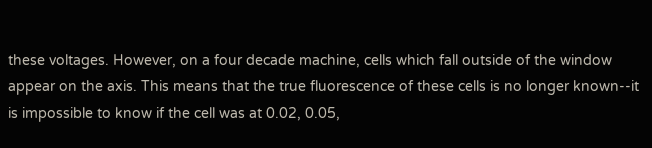these voltages. However, on a four decade machine, cells which fall outside of the window appear on the axis. This means that the true fluorescence of these cells is no longer known--it is impossible to know if the cell was at 0.02, 0.05,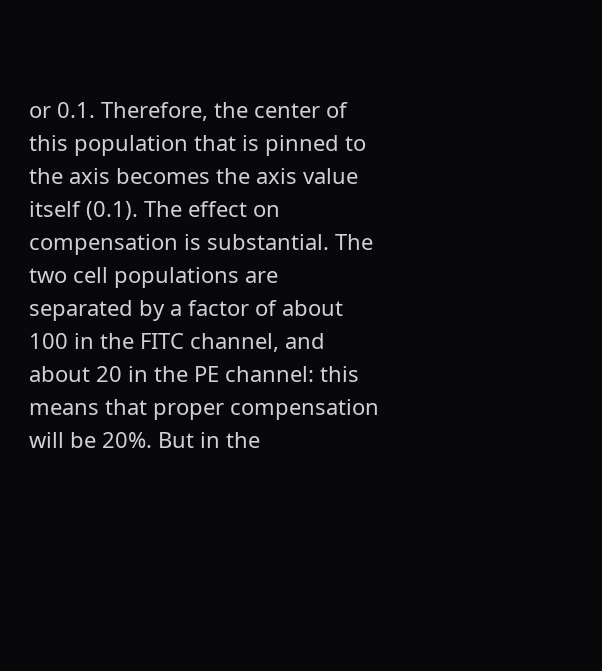or 0.1. Therefore, the center of this population that is pinned to the axis becomes the axis value itself (0.1). The effect on compensation is substantial. The two cell populations are separated by a factor of about 100 in the FITC channel, and about 20 in the PE channel: this means that proper compensation will be 20%. But in the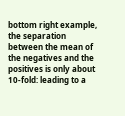bottom right example, the separation between the mean of the negatives and the positives is only about 10-fold: leading to a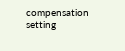compensation setting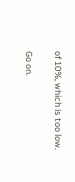of 10%, which is too low.

Go on.